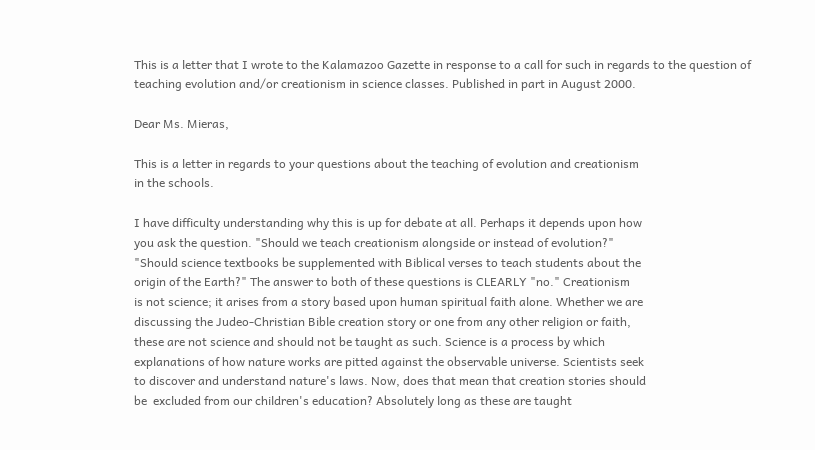This is a letter that I wrote to the Kalamazoo Gazette in response to a call for such in regards to the question of
teaching evolution and/or creationism in science classes. Published in part in August 2000.

Dear Ms. Mieras,

This is a letter in regards to your questions about the teaching of evolution and creationism
in the schools.

I have difficulty understanding why this is up for debate at all. Perhaps it depends upon how
you ask the question. "Should we teach creationism alongside or instead of evolution?"
"Should science textbooks be supplemented with Biblical verses to teach students about the
origin of the Earth?" The answer to both of these questions is CLEARLY "no." Creationism
is not science; it arises from a story based upon human spiritual faith alone. Whether we are
discussing the Judeo-Christian Bible creation story or one from any other religion or faith,
these are not science and should not be taught as such. Science is a process by which
explanations of how nature works are pitted against the observable universe. Scientists seek
to discover and understand nature's laws. Now, does that mean that creation stories should
be  excluded from our children's education? Absolutely long as these are taught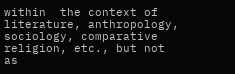within  the context of literature, anthropology, sociology, comparative religion, etc., but not
as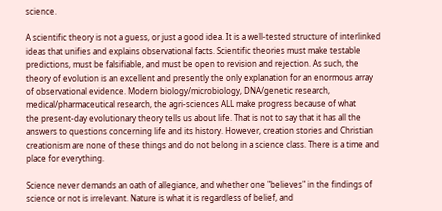science.

A scientific theory is not a guess, or just a good idea. It is a well-tested structure of interlinked
ideas that unifies and explains observational facts. Scientific theories must make testable
predictions, must be falsifiable, and must be open to revision and rejection. As such, the
theory of evolution is an excellent and presently the only explanation for an enormous array
of observational evidence. Modern biology/microbiology, DNA/genetic research,
medical/pharmaceutical research, the agri-sciences ALL make progress because of what
the present-day evolutionary theory tells us about life. That is not to say that it has all the
answers to questions concerning life and its history. However, creation stories and Christian
creationism are none of these things and do not belong in a science class. There is a time and
place for everything.

Science never demands an oath of allegiance, and whether one "believes" in the findings of
science or not is irrelevant. Nature is what it is regardless of belief, and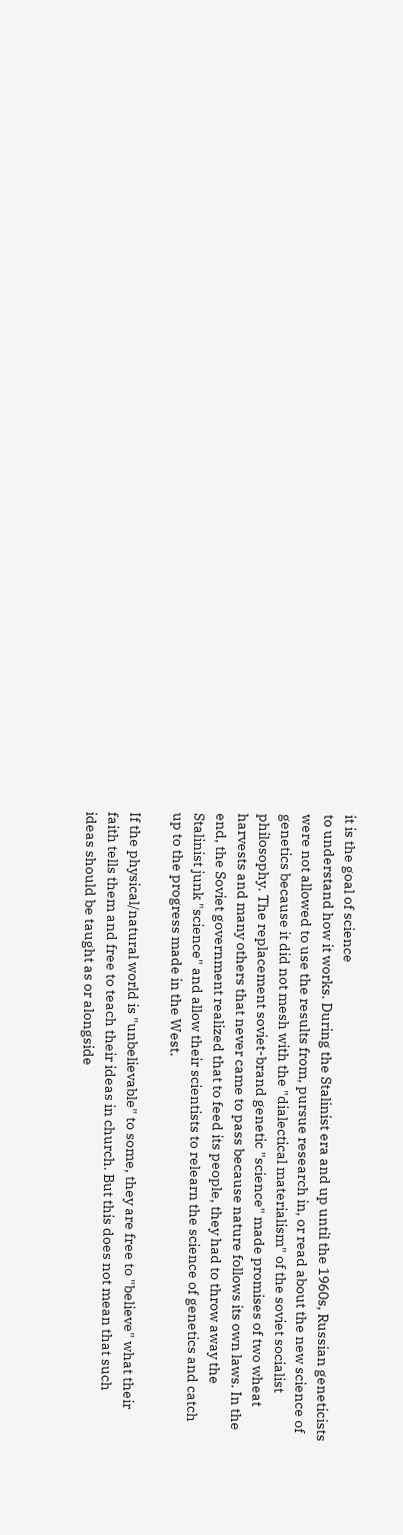it is the goal of science
to understand how it works. During the Stalinist era and up until the 1960s, Russian geneticists
were not allowed to use the results from, pursue research in, or read about the new science of
genetics because it did not mesh with the "dialectical materialism" of the soviet socialist
philosophy. The replacement soviet-brand genetic "science" made promises of two wheat
harvests and many others that never came to pass because nature follows its own laws. In the
end, the Soviet government realized that to feed its people, they had to throw away the
Stalinist junk "science" and allow their scientists to relearn the science of genetics and catch
up to the progress made in the West.

If the physical/natural world is "unbelievable" to some, they are free to "believe" what their
faith tells them and free to teach their ideas in church. But this does not mean that such
ideas should be taught as or alongside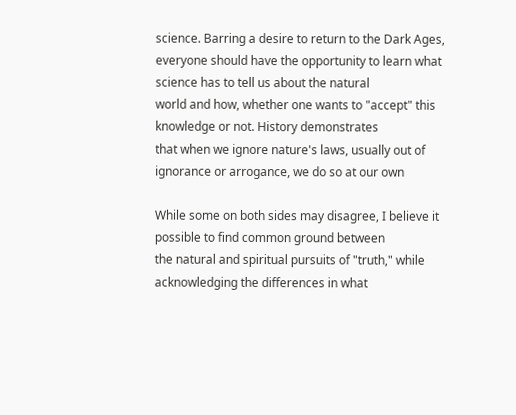science. Barring a desire to return to the Dark Ages,
everyone should have the opportunity to learn what science has to tell us about the natural
world and how, whether one wants to "accept" this knowledge or not. History demonstrates
that when we ignore nature's laws, usually out of ignorance or arrogance, we do so at our own

While some on both sides may disagree, I believe it possible to find common ground between
the natural and spiritual pursuits of "truth," while acknowledging the differences in what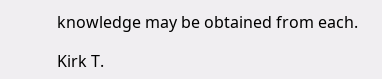knowledge may be obtained from each.

Kirk T.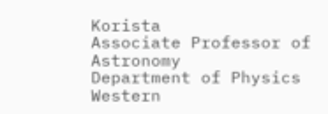Korista
Associate Professor of Astronomy
Department of Physics
Western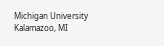Michigan University
Kalamazoo, MI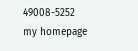49008-5252
my homepage